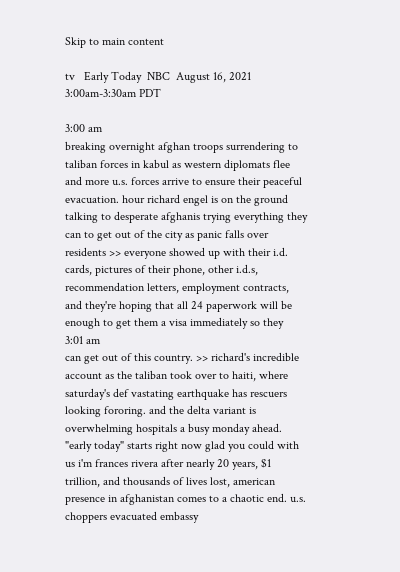Skip to main content

tv   Early Today  NBC  August 16, 2021 3:00am-3:30am PDT

3:00 am
breaking overnight afghan troops surrendering to taliban forces in kabul as western diplomats flee and more u.s. forces arrive to ensure their peaceful evacuation. hour richard engel is on the ground talking to desperate afghanis trying everything they can to get out of the city as panic falls over residents >> everyone showed up with their i.d. cards, pictures of their phone, other i.d.s, recommendation letters, employment contracts, and they're hoping that all 24 paperwork will be enough to get them a visa immediately so they
3:01 am
can get out of this country. >> richard's incredible account as the taliban took over to haiti, where saturday's def vastating earthquake has rescuers looking fororing. and the delta variant is overwhelming hospitals a busy monday ahead. "early today" starts right now glad you could with us i'm frances rivera after nearly 20 years, $1 trillion, and thousands of lives lost, american presence in afghanistan comes to a chaotic end. u.s. choppers evacuated embassy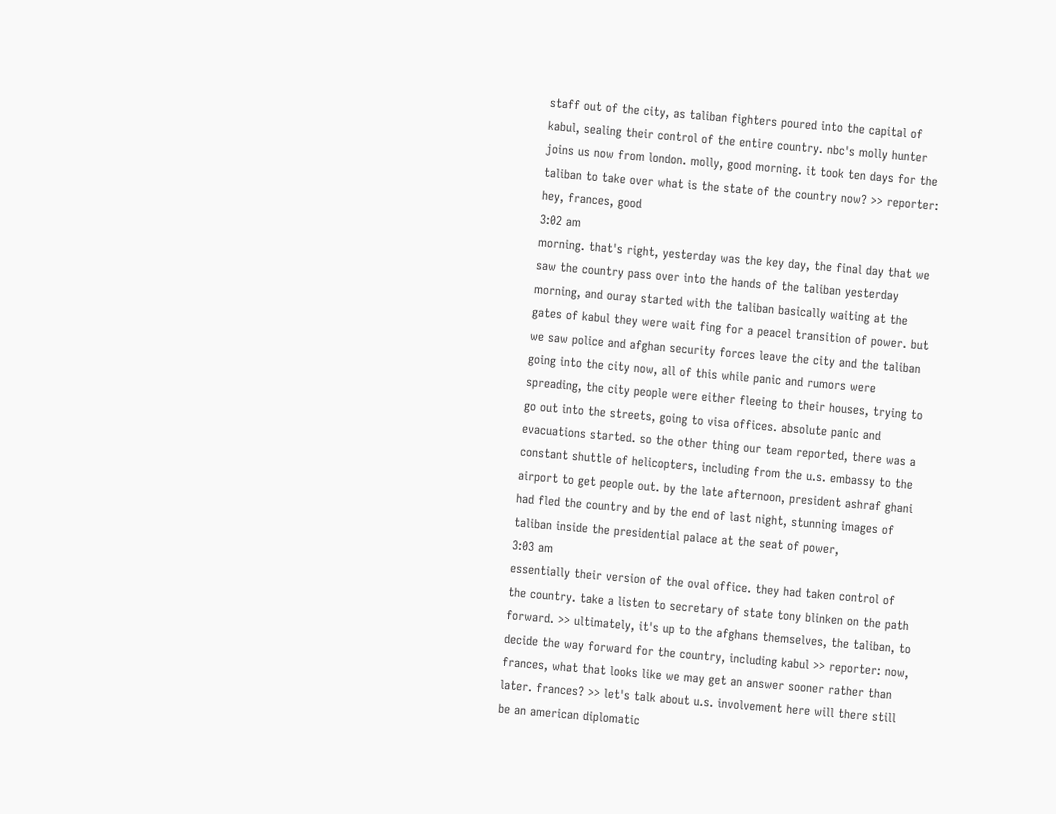staff out of the city, as taliban fighters poured into the capital of kabul, sealing their control of the entire country. nbc's molly hunter joins us now from london. molly, good morning. it took ten days for the taliban to take over what is the state of the country now? >> reporter: hey, frances, good
3:02 am
morning. that's right, yesterday was the key day, the final day that we saw the country pass over into the hands of the taliban yesterday morning, and ouray started with the taliban basically waiting at the gates of kabul they were wait fing for a peacel transition of power. but we saw police and afghan security forces leave the city and the taliban going into the city now, all of this while panic and rumors were spreading, the city people were either fleeing to their houses, trying to go out into the streets, going to visa offices. absolute panic and evacuations started. so the other thing our team reported, there was a constant shuttle of helicopters, including from the u.s. embassy to the airport to get people out. by the late afternoon, president ashraf ghani had fled the country and by the end of last night, stunning images of taliban inside the presidential palace at the seat of power,
3:03 am
essentially their version of the oval office. they had taken control of the country. take a listen to secretary of state tony blinken on the path forward. >> ultimately, it's up to the afghans themselves, the taliban, to decide the way forward for the country, including kabul >> reporter: now, frances, what that looks like we may get an answer sooner rather than later. frances? >> let's talk about u.s. involvement here will there still be an american diplomatic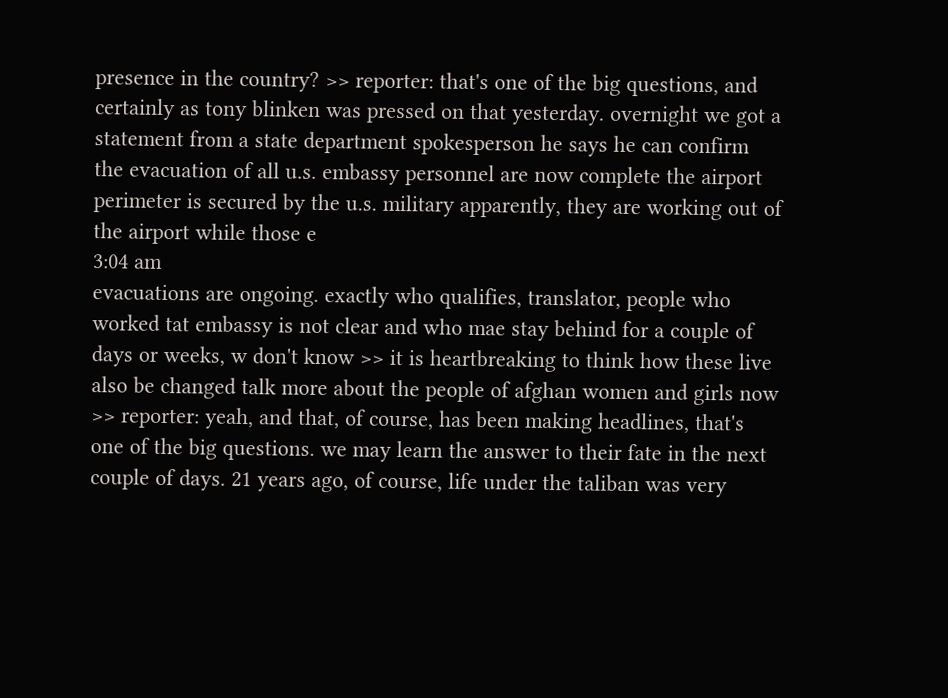presence in the country? >> reporter: that's one of the big questions, and certainly as tony blinken was pressed on that yesterday. overnight we got a statement from a state department spokesperson he says he can confirm the evacuation of all u.s. embassy personnel are now complete the airport perimeter is secured by the u.s. military apparently, they are working out of the airport while those e
3:04 am
evacuations are ongoing. exactly who qualifies, translator, people who worked tat embassy is not clear and who mae stay behind for a couple of days or weeks, w don't know >> it is heartbreaking to think how these live also be changed talk more about the people of afghan women and girls now >> reporter: yeah, and that, of course, has been making headlines, that's one of the big questions. we may learn the answer to their fate in the next couple of days. 21 years ago, of course, life under the taliban was very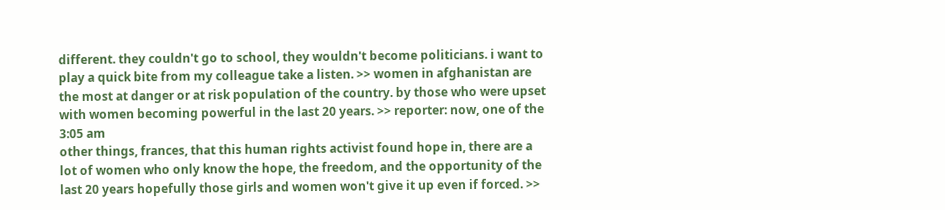different. they couldn't go to school, they wouldn't become politicians. i want to play a quick bite from my colleague take a listen. >> women in afghanistan are the most at danger or at risk population of the country. by those who were upset with women becoming powerful in the last 20 years. >> reporter: now, one of the
3:05 am
other things, frances, that this human rights activist found hope in, there are a lot of women who only know the hope, the freedom, and the opportunity of the last 20 years hopefully those girls and women won't give it up even if forced. >>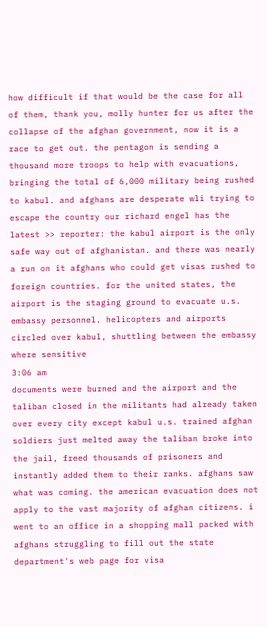how difficult if that would be the case for all of them, thank you, molly hunter for us after the collapse of the afghan government, now it is a race to get out. the pentagon is sending a thousand more troops to help with evacuations, bringing the total of 6,000 military being rushed to kabul. and afghans are desperate wli trying to escape the country our richard engel has the latest >> reporter: the kabul airport is the only safe way out of afghanistan. and there was nearly a run on it afghans who could get visas rushed to foreign countries. for the united states, the airport is the staging ground to evacuate u.s. embassy personnel. helicopters and airports circled over kabul, shuttling between the embassy where sensitive
3:06 am
documents were burned and the airport and the taliban closed in the militants had already taken over every city except kabul u.s. trained afghan soldiers just melted away the taliban broke into the jail, freed thousands of prisoners and instantly added them to their ranks. afghans saw what was coming. the american evacuation does not apply to the vast majority of afghan citizens. i went to an office in a shopping mall packed with afghans struggling to fill out the state department's web page for visa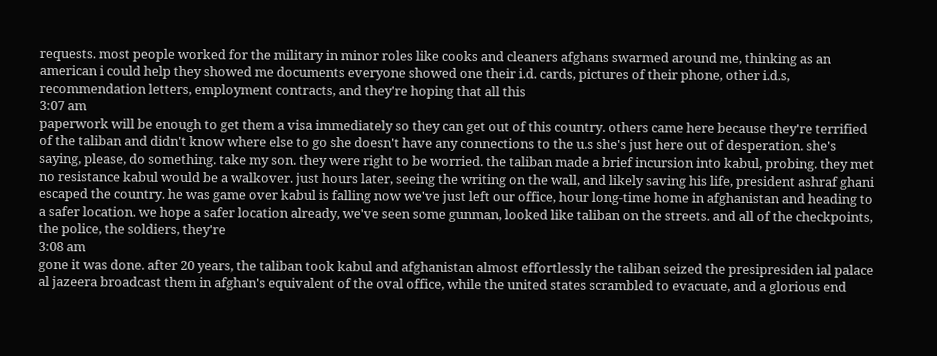requests. most people worked for the military in minor roles like cooks and cleaners afghans swarmed around me, thinking as an american i could help they showed me documents everyone showed one their i.d. cards, pictures of their phone, other i.d.s, recommendation letters, employment contracts, and they're hoping that all this
3:07 am
paperwork will be enough to get them a visa immediately so they can get out of this country. others came here because they're terrified of the taliban and didn't know where else to go she doesn't have any connections to the u.s she's just here out of desperation. she's saying, please, do something. take my son. they were right to be worried. the taliban made a brief incursion into kabul, probing. they met no resistance kabul would be a walkover. just hours later, seeing the writing on the wall, and likely saving his life, president ashraf ghani escaped the country. he was game over kabul is falling now we've just left our office, hour long-time home in afghanistan and heading to a safer location. we hope a safer location already, we've seen some gunman, looked like taliban on the streets. and all of the checkpoints, the police, the soldiers, they're
3:08 am
gone it was done. after 20 years, the taliban took kabul and afghanistan almost effortlessly the taliban seized the presipresiden ial palace al jazeera broadcast them in afghan's equivalent of the oval office, while the united states scrambled to evacuate, and a glorious end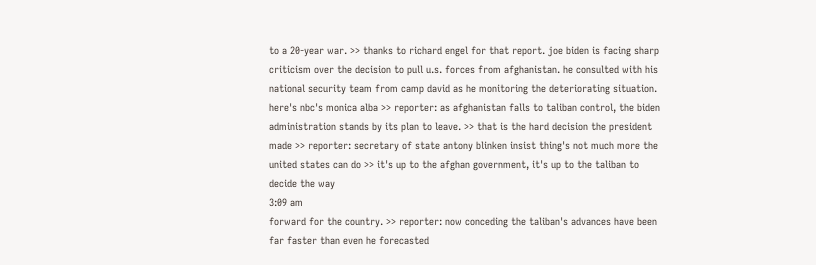to a 20-year war. >> thanks to richard engel for that report. joe biden is facing sharp criticism over the decision to pull u.s. forces from afghanistan. he consulted with his national security team from camp david as he monitoring the deteriorating situation. here's nbc's monica alba >> reporter: as afghanistan falls to taliban control, the biden administration stands by its plan to leave. >> that is the hard decision the president made >> reporter: secretary of state antony blinken insist thing's not much more the united states can do >> it's up to the afghan government, it's up to the taliban to decide the way
3:09 am
forward for the country. >> reporter: now conceding the taliban's advances have been far faster than even he forecasted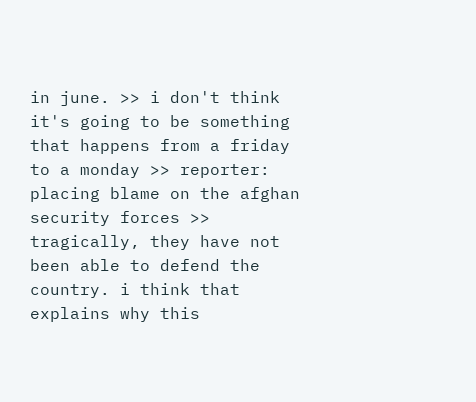in june. >> i don't think it's going to be something that happens from a friday to a monday >> reporter: placing blame on the afghan security forces >> tragically, they have not been able to defend the country. i think that explains why this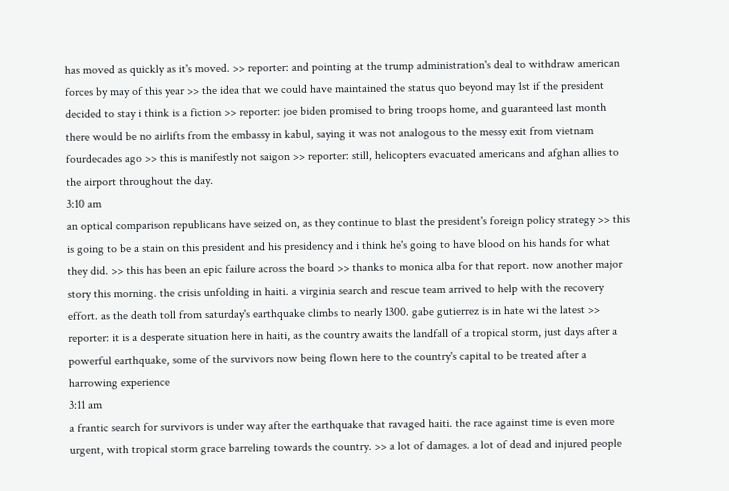has moved as quickly as it's moved. >> reporter: and pointing at the trump administration's deal to withdraw american forces by may of this year >> the idea that we could have maintained the status quo beyond may 1st if the president decided to stay i think is a fiction >> reporter: joe biden promised to bring troops home, and guaranteed last month there would be no airlifts from the embassy in kabul, saying it was not analogous to the messy exit from vietnam fourdecades ago >> this is manifestly not saigon >> reporter: still, helicopters evacuated americans and afghan allies to the airport throughout the day.
3:10 am
an optical comparison republicans have seized on, as they continue to blast the president's foreign policy strategy >> this is going to be a stain on this president and his presidency and i think he's going to have blood on his hands for what they did. >> this has been an epic failure across the board >> thanks to monica alba for that report. now another major story this morning. the crisis unfolding in haiti. a virginia search and rescue team arrived to help with the recovery effort. as the death toll from saturday's earthquake climbs to nearly 1300. gabe gutierrez is in hate wi the latest >> reporter: it is a desperate situation here in haiti, as the country awaits the landfall of a tropical storm, just days after a powerful earthquake, some of the survivors now being flown here to the country's capital to be treated after a harrowing experience
3:11 am
a frantic search for survivors is under way after the earthquake that ravaged haiti. the race against time is even more urgent, with tropical storm grace barreling towards the country. >> a lot of damages. a lot of dead and injured people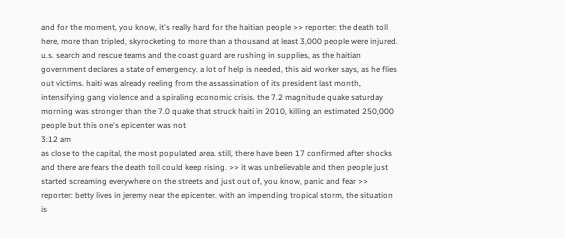and for the moment, you know, it's really hard for the haitian people >> reporter: the death toll here, more than tripled, skyrocketing to more than a thousand at least 3,000 people were injured. u.s. search and rescue teams and the coast guard are rushing in supplies, as the haitian government declares a state of emergency. a lot of help is needed, this aid worker says, as he flies out victims. haiti was already reeling from the assassination of its president last month, intensifying gang violence and a spiraling economic crisis. the 7.2 magnitude quake saturday morning was stronger than the 7.0 quake that struck haiti in 2010, killing an estimated 250,000 people but this one's epicenter was not
3:12 am
as close to the capital, the most populated area. still, there have been 17 confirmed after shocks and there are fears the death toll could keep rising. >> it was unbelievable and then people just started screaming everywhere on the streets and just out of, you know, panic and fear >> reporter: betty lives in jeremy near the epicenter. with an impending tropical storm, the situation is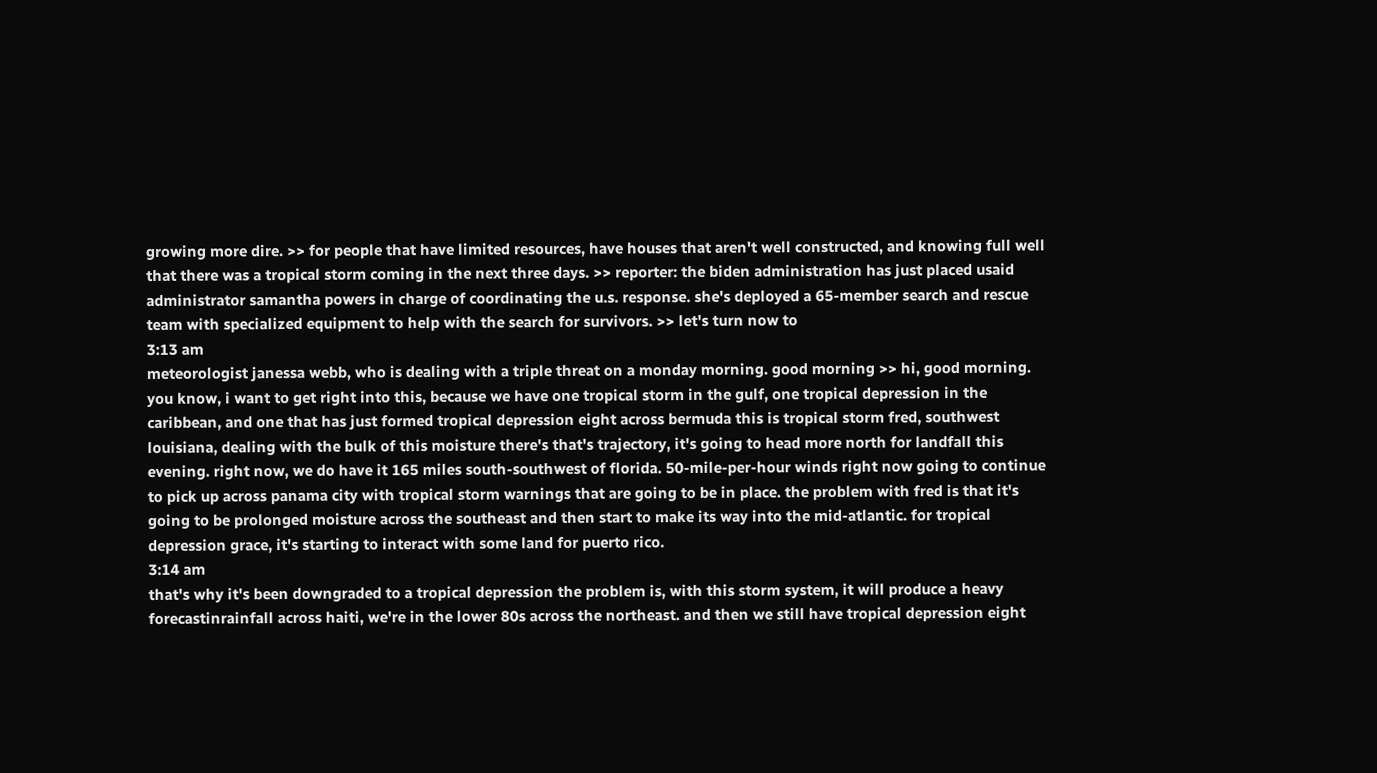growing more dire. >> for people that have limited resources, have houses that aren't well constructed, and knowing full well that there was a tropical storm coming in the next three days. >> reporter: the biden administration has just placed usaid administrator samantha powers in charge of coordinating the u.s. response. she's deployed a 65-member search and rescue team with specialized equipment to help with the search for survivors. >> let's turn now to
3:13 am
meteorologist janessa webb, who is dealing with a triple threat on a monday morning. good morning >> hi, good morning. you know, i want to get right into this, because we have one tropical storm in the gulf, one tropical depression in the caribbean, and one that has just formed tropical depression eight across bermuda this is tropical storm fred, southwest louisiana, dealing with the bulk of this moisture there's that's trajectory, it's going to head more north for landfall this evening. right now, we do have it 165 miles south-southwest of florida. 50-mile-per-hour winds right now going to continue to pick up across panama city with tropical storm warnings that are going to be in place. the problem with fred is that it's going to be prolonged moisture across the southeast and then start to make its way into the mid-atlantic. for tropical depression grace, it's starting to interact with some land for puerto rico.
3:14 am
that's why it's been downgraded to a tropical depression the problem is, with this storm system, it will produce a heavy forecastinrainfall across haiti, we're in the lower 80s across the northeast. and then we still have tropical depression eight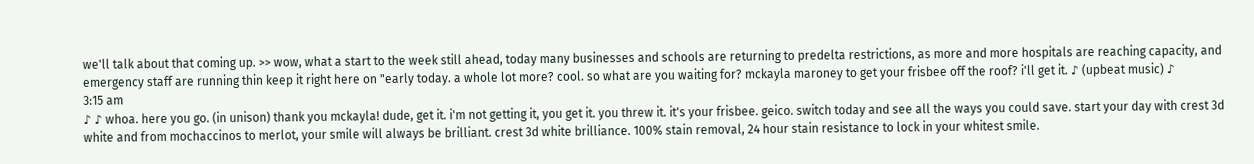we'll talk about that coming up. >> wow, what a start to the week still ahead, today many businesses and schools are returning to predelta restrictions, as more and more hospitals are reaching capacity, and emergency staff are running thin keep it right here on "early today. a whole lot more? cool. so what are you waiting for? mckayla maroney to get your frisbee off the roof? i'll get it. ♪ (upbeat music) ♪
3:15 am
♪ ♪ whoa. here you go. (in unison) thank you mckayla! dude, get it. i'm not getting it, you get it. you threw it. it's your frisbee. geico. switch today and see all the ways you could save. start your day with crest 3d white and from mochaccinos to merlot, your smile will always be brilliant. crest 3d white brilliance. 100% stain removal, 24 hour stain resistance to lock in your whitest smile.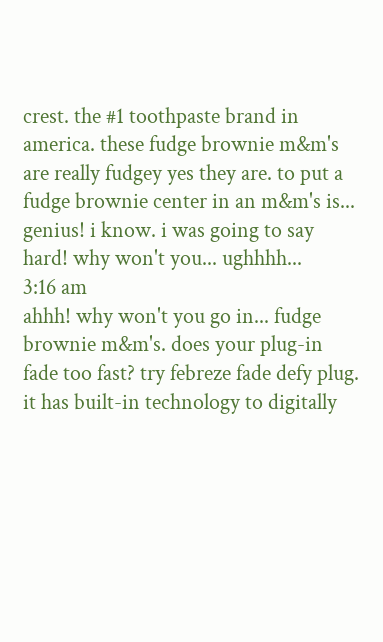crest. the #1 toothpaste brand in america. these fudge brownie m&m's are really fudgey yes they are. to put a fudge brownie center in an m&m's is... genius! i know. i was going to say hard! why won't you... ughhhh...
3:16 am
ahhh! why won't you go in... fudge brownie m&m's. does your plug-in fade too fast? try febreze fade defy plug. it has built-in technology to digitally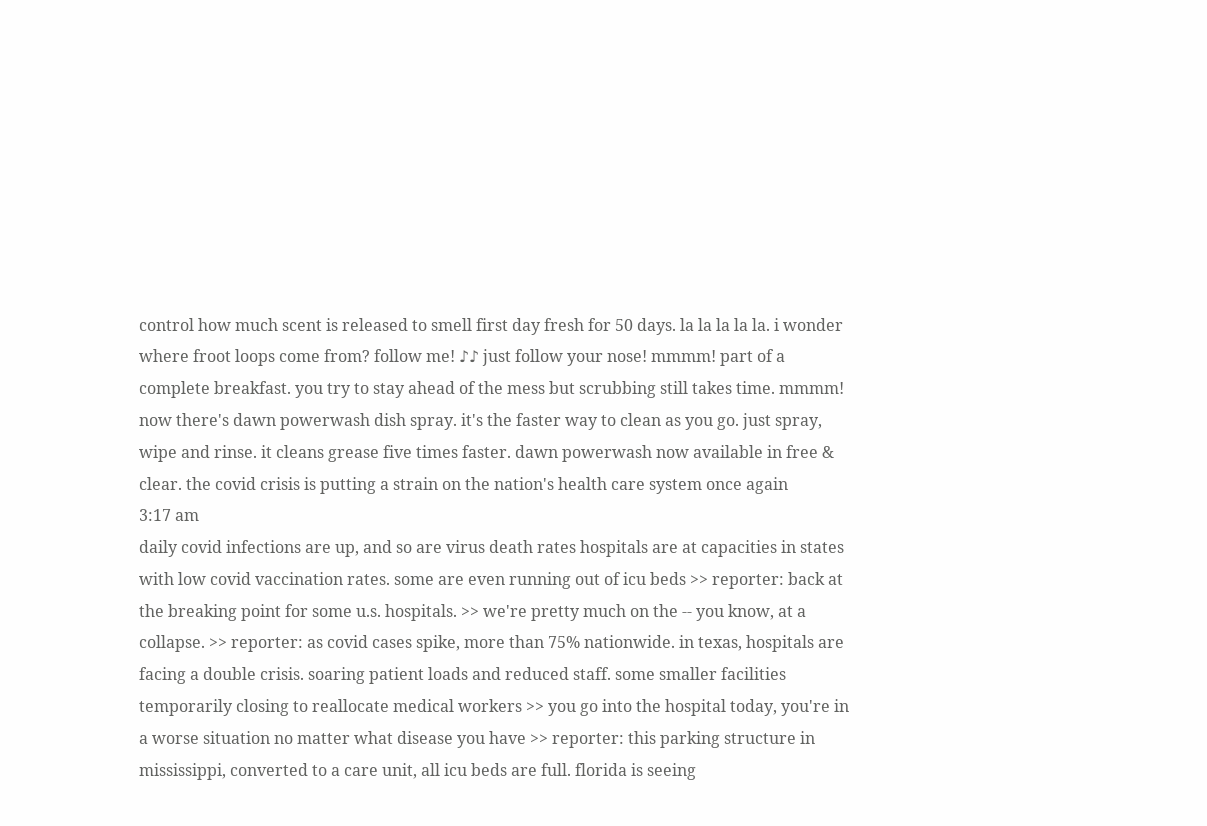control how much scent is released to smell first day fresh for 50 days. la la la la la. i wonder where froot loops come from? follow me! ♪♪ just follow your nose! mmmm! part of a complete breakfast. you try to stay ahead of the mess but scrubbing still takes time. mmmm! now there's dawn powerwash dish spray. it's the faster way to clean as you go. just spray, wipe and rinse. it cleans grease five times faster. dawn powerwash now available in free & clear. the covid crisis is putting a strain on the nation's health care system once again
3:17 am
daily covid infections are up, and so are virus death rates hospitals are at capacities in states with low covid vaccination rates. some are even running out of icu beds >> reporter: back at the breaking point for some u.s. hospitals. >> we're pretty much on the -- you know, at a collapse. >> reporter: as covid cases spike, more than 75% nationwide. in texas, hospitals are facing a double crisis. soaring patient loads and reduced staff. some smaller facilities temporarily closing to reallocate medical workers >> you go into the hospital today, you're in a worse situation no matter what disease you have >> reporter: this parking structure in mississippi, converted to a care unit, all icu beds are full. florida is seeing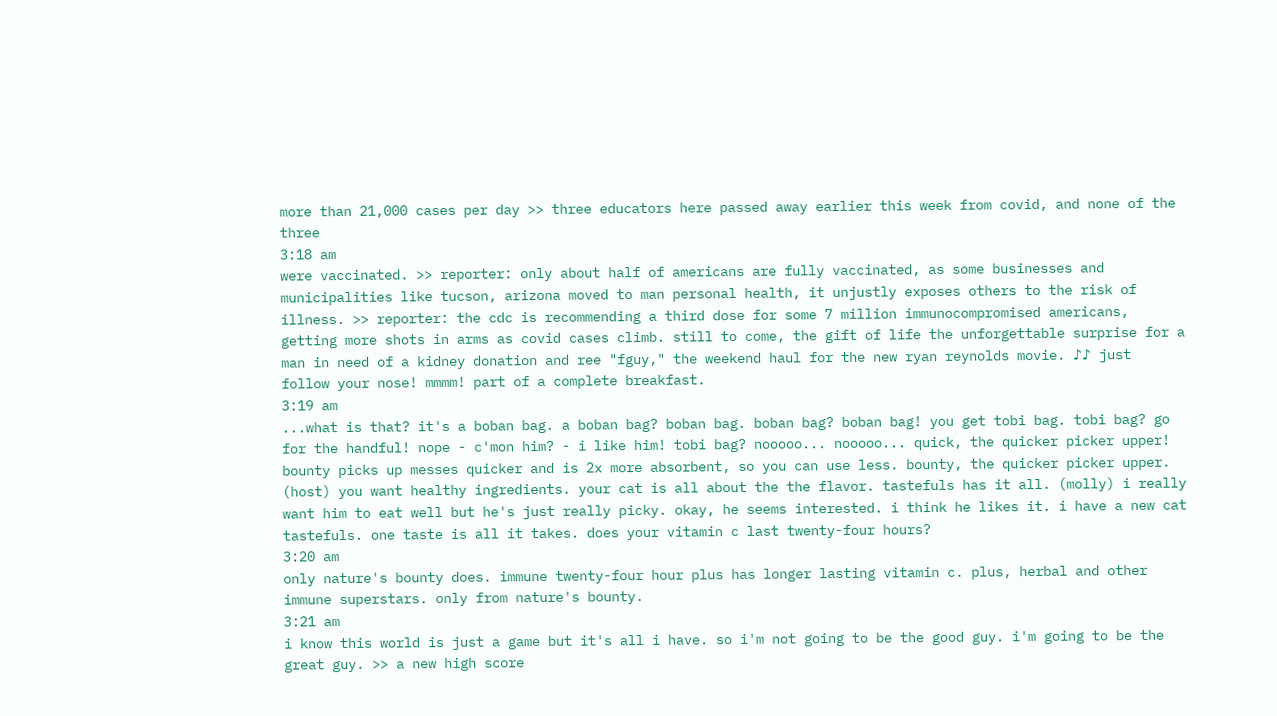more than 21,000 cases per day >> three educators here passed away earlier this week from covid, and none of the three
3:18 am
were vaccinated. >> reporter: only about half of americans are fully vaccinated, as some businesses and municipalities like tucson, arizona moved to man personal health, it unjustly exposes others to the risk of illness. >> reporter: the cdc is recommending a third dose for some 7 million immunocompromised americans, getting more shots in arms as covid cases climb. still to come, the gift of life the unforgettable surprise for a man in need of a kidney donation and ree "fguy," the weekend haul for the new ryan reynolds movie. ♪♪ just follow your nose! mmmm! part of a complete breakfast.
3:19 am
...what is that? it's a boban bag. a boban bag? boban bag. boban bag? boban bag! you get tobi bag. tobi bag? go for the handful! nope - c'mon him? - i like him! tobi bag? nooooo... nooooo... quick, the quicker picker upper! bounty picks up messes quicker and is 2x more absorbent, so you can use less. bounty, the quicker picker upper. (host) you want healthy ingredients. your cat is all about the the flavor. tastefuls has it all. (molly) i really want him to eat well but he's just really picky. okay, he seems interested. i think he likes it. i have a new cat tastefuls. one taste is all it takes. does your vitamin c last twenty-four hours?
3:20 am
only nature's bounty does. immune twenty-four hour plus has longer lasting vitamin c. plus, herbal and other immune superstars. only from nature's bounty.
3:21 am
i know this world is just a game but it's all i have. so i'm not going to be the good guy. i'm going to be the great guy. >> a new high score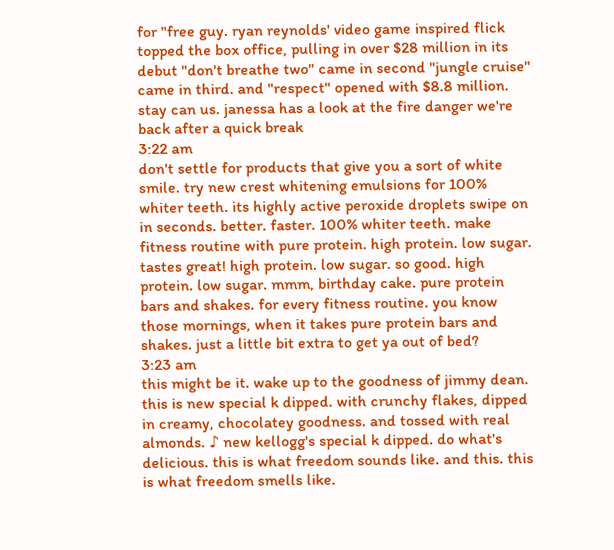for "free guy. ryan reynolds' video game inspired flick topped the box office, pulling in over $28 million in its debut "don't breathe two" came in second "jungle cruise" came in third. and "respect" opened with $8.8 million. stay can us. janessa has a look at the fire danger we're back after a quick break
3:22 am
don't settle for products that give you a sort of white smile. try new crest whitening emulsions for 100% whiter teeth. its highly active peroxide droplets swipe on in seconds. better. faster. 100% whiter teeth. make fitness routine with pure protein. high protein. low sugar. tastes great! high protein. low sugar. so good. high protein. low sugar. mmm, birthday cake. pure protein bars and shakes. for every fitness routine. you know those mornings, when it takes pure protein bars and shakes. just a little bit extra to get ya out of bed?
3:23 am
this might be it. wake up to the goodness of jimmy dean. this is new special k dipped. with crunchy flakes, dipped in creamy, chocolatey goodness. and tossed with real almonds. ♪ new kellogg's special k dipped. do what's delicious. this is what freedom sounds like. and this. this is what freedom smells like.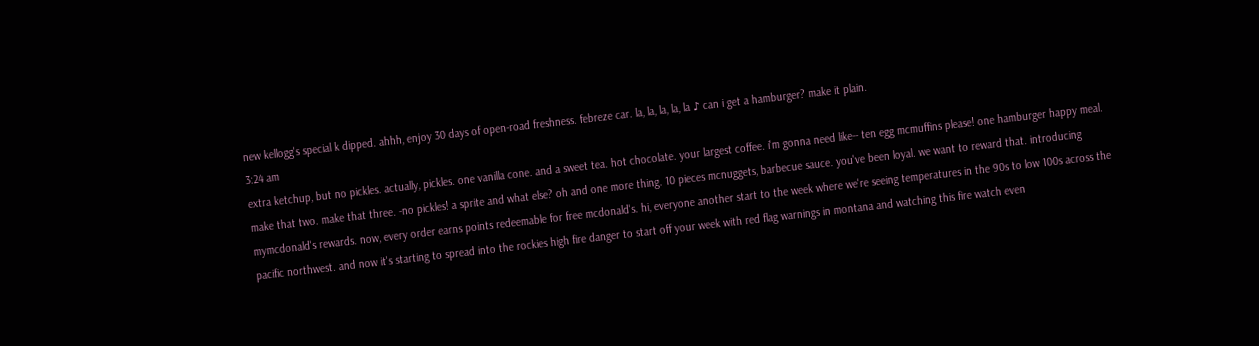new kellogg's special k dipped. ahhh, enjoy 30 days of open-road freshness. febreze car. la, la, la, la, la ♪ can i get a hamburger? make it plain.
3:24 am
extra ketchup, but no pickles. actually, pickles. one vanilla cone. and a sweet tea. hot chocolate. your largest coffee. i'm gonna need like-- ten egg mcmuffins please! one hamburger happy meal. make that two. make that three. -no pickles! a sprite and what else? oh and one more thing. 10 pieces mcnuggets, barbecue sauce. you've been loyal. we want to reward that. introducing mymcdonald's rewards. now, every order earns points redeemable for free mcdonald's. hi, everyone another start to the week where we're seeing temperatures in the 90s to low 100s across the pacific northwest. and now it's starting to spread into the rockies high fire danger to start off your week with red flag warnings in montana and watching this fire watch even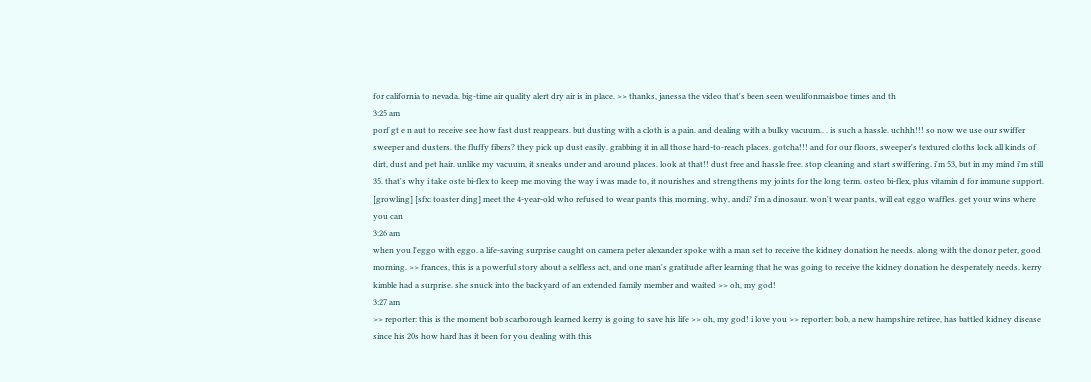for california to nevada. big-time air quality alert dry air is in place. >> thanks, janessa the video that's been seen weulifonmaisboe times and th
3:25 am
porf gt e n aut to receive see how fast dust reappears. but dusting with a cloth is a pain. and dealing with a bulky vacuum.. . is such a hassle. uchhh!!! so now we use our swiffer sweeper and dusters. the fluffy fibers? they pick up dust easily. grabbing it in all those hard-to-reach places. gotcha!!! and for our floors, sweeper's textured cloths lock all kinds of dirt, dust and pet hair. unlike my vacuum, it sneaks under and around places. look at that!! dust free and hassle free. stop cleaning and start swiffering. i'm 53, but in my mind i'm still 35. that's why i take oste bi-flex to keep me moving the way i was made to, it nourishes and strengthens my joints for the long term. osteo bi-flex, plus vitamin d for immune support. [growling] [sfx: toaster ding] meet the 4-year-old who refused to wear pants this morning. why, andi? i'm a dinosaur. won't wear pants, will eat eggo waffles. get your wins where you can
3:26 am
when you l'eggo with eggo. a life-saving surprise caught on camera peter alexander spoke with a man set to receive the kidney donation he needs. along with the donor peter, good morning. >> frances, this is a powerful story about a selfless act, and one man's gratitude after learning that he was going to receive the kidney donation he desperately needs. kerry kimble had a surprise. she snuck into the backyard of an extended family member and waited >> oh, my god!
3:27 am
>> reporter: this is the moment bob scarborough learned kerry is going to save his life >> oh, my god! i love you >> reporter: bob, a new hampshire retiree, has battled kidney disease since his 20s how hard has it been for you dealing with this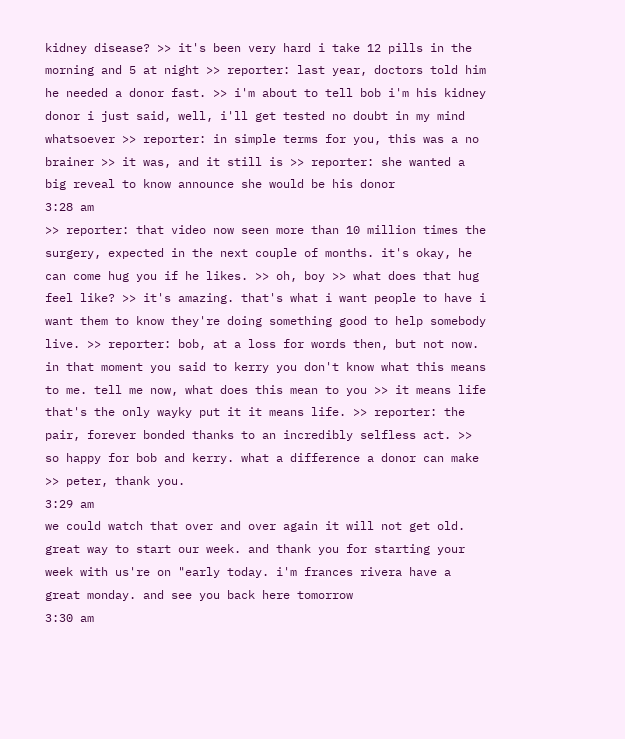kidney disease? >> it's been very hard i take 12 pills in the morning and 5 at night >> reporter: last year, doctors told him he needed a donor fast. >> i'm about to tell bob i'm his kidney donor i just said, well, i'll get tested no doubt in my mind whatsoever >> reporter: in simple terms for you, this was a no brainer >> it was, and it still is >> reporter: she wanted a big reveal to know announce she would be his donor
3:28 am
>> reporter: that video now seen more than 10 million times the surgery, expected in the next couple of months. it's okay, he can come hug you if he likes. >> oh, boy >> what does that hug feel like? >> it's amazing. that's what i want people to have i want them to know they're doing something good to help somebody live. >> reporter: bob, at a loss for words then, but not now. in that moment you said to kerry you don't know what this means to me. tell me now, what does this mean to you >> it means life that's the only wayky put it it means life. >> reporter: the pair, forever bonded thanks to an incredibly selfless act. >> so happy for bob and kerry. what a difference a donor can make >> peter, thank you.
3:29 am
we could watch that over and over again it will not get old. great way to start our week. and thank you for starting your week with us're on "early today. i'm frances rivera have a great monday. and see you back here tomorrow
3:30 am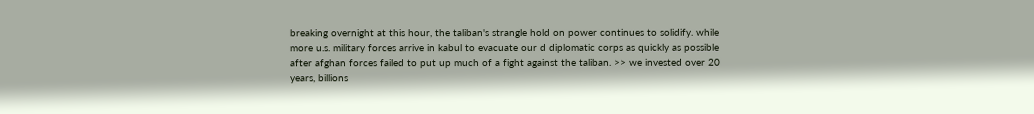breaking overnight at this hour, the taliban's strangle hold on power continues to solidify. while more u.s. military forces arrive in kabul to evacuate our d diplomatic corps as quickly as possible after afghan forces failed to put up much of a fight against the taliban. >> we invested over 20 years, billions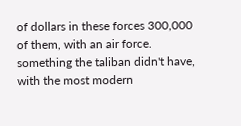of dollars in these forces 300,000 of them, with an air force. something the taliban didn't have, with the most modern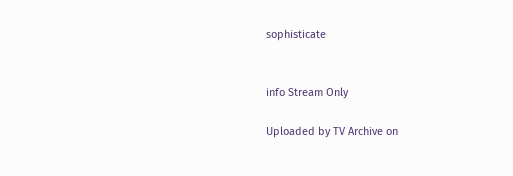sophisticate


info Stream Only

Uploaded by TV Archive on